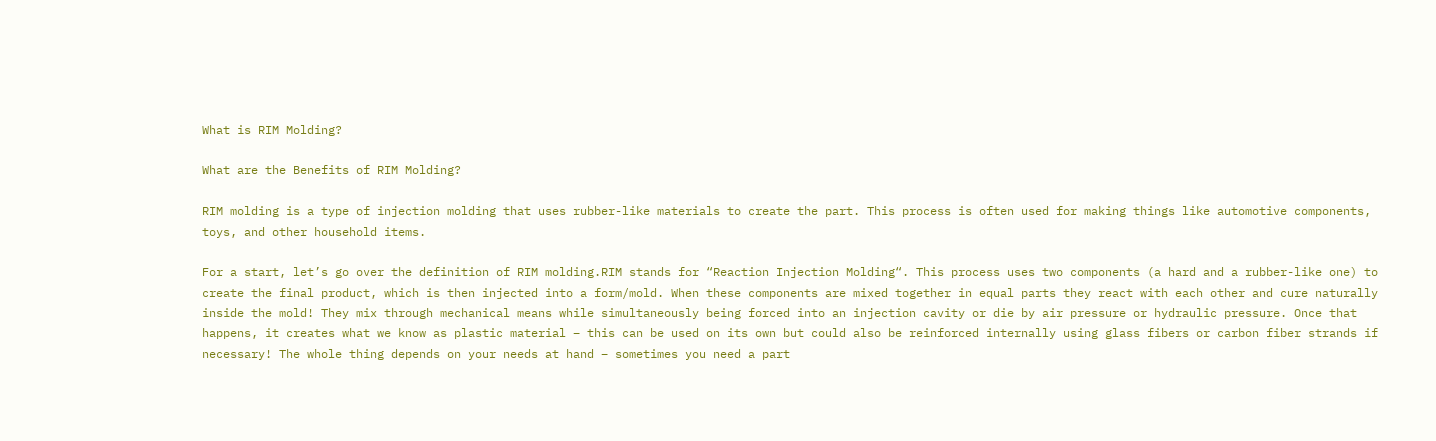What is RIM Molding?

What are the Benefits of RIM Molding?

RIM molding is a type of injection molding that uses rubber-like materials to create the part. This process is often used for making things like automotive components, toys, and other household items.

For a start, let’s go over the definition of RIM molding.RIM stands for “Reaction Injection Molding“. This process uses two components (a hard and a rubber-like one) to create the final product, which is then injected into a form/mold. When these components are mixed together in equal parts they react with each other and cure naturally inside the mold! They mix through mechanical means while simultaneously being forced into an injection cavity or die by air pressure or hydraulic pressure. Once that happens, it creates what we know as plastic material – this can be used on its own but could also be reinforced internally using glass fibers or carbon fiber strands if necessary! The whole thing depends on your needs at hand – sometimes you need a part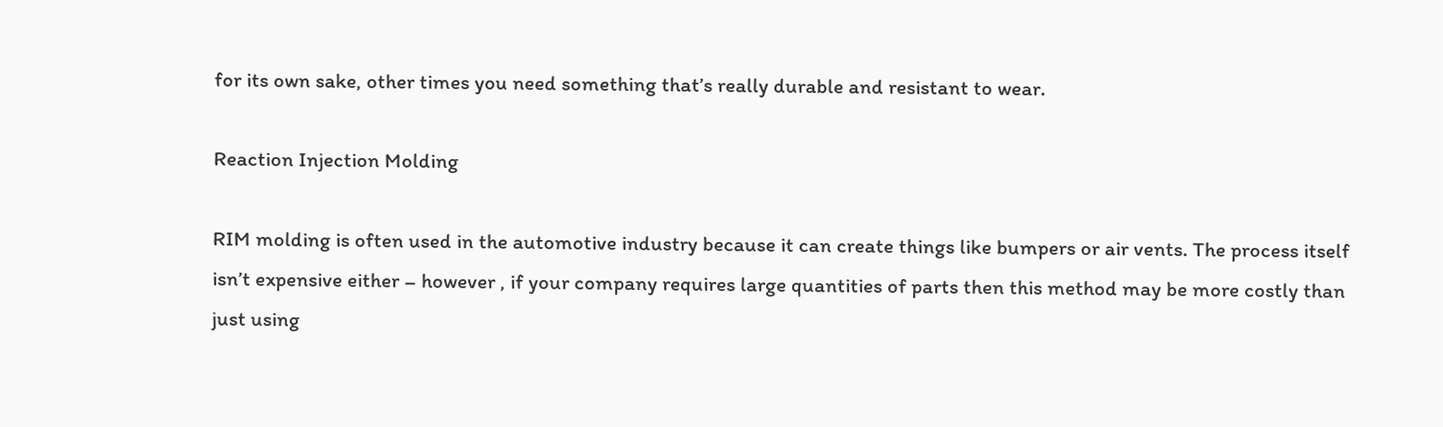for its own sake, other times you need something that’s really durable and resistant to wear.

Reaction Injection Molding

RIM molding is often used in the automotive industry because it can create things like bumpers or air vents. The process itself isn’t expensive either – however , if your company requires large quantities of parts then this method may be more costly than just using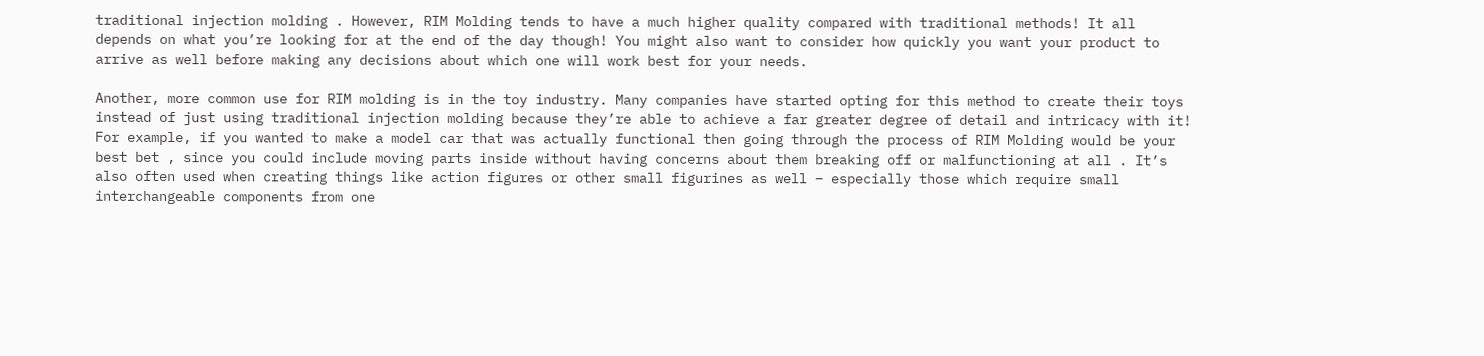traditional injection molding . However, RIM Molding tends to have a much higher quality compared with traditional methods! It all depends on what you’re looking for at the end of the day though! You might also want to consider how quickly you want your product to arrive as well before making any decisions about which one will work best for your needs.

Another, more common use for RIM molding is in the toy industry. Many companies have started opting for this method to create their toys instead of just using traditional injection molding because they’re able to achieve a far greater degree of detail and intricacy with it! For example, if you wanted to make a model car that was actually functional then going through the process of RIM Molding would be your best bet , since you could include moving parts inside without having concerns about them breaking off or malfunctioning at all . It’s also often used when creating things like action figures or other small figurines as well – especially those which require small interchangeable components from one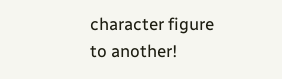character figure to another!